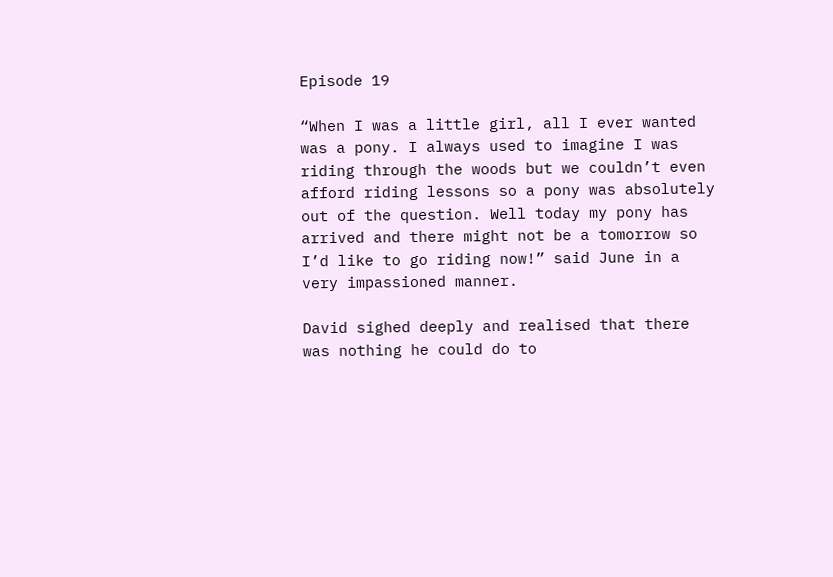Episode 19

“When I was a little girl, all I ever wanted was a pony. I always used to imagine I was riding through the woods but we couldn’t even afford riding lessons so a pony was absolutely out of the question. Well today my pony has arrived and there might not be a tomorrow so I’d like to go riding now!” said June in a very impassioned manner.

David sighed deeply and realised that there was nothing he could do to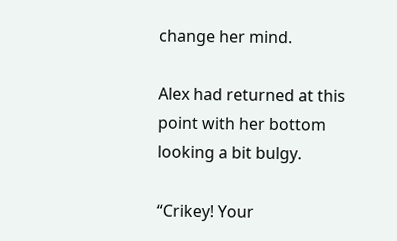change her mind.

Alex had returned at this point with her bottom looking a bit bulgy.

“Crikey! Your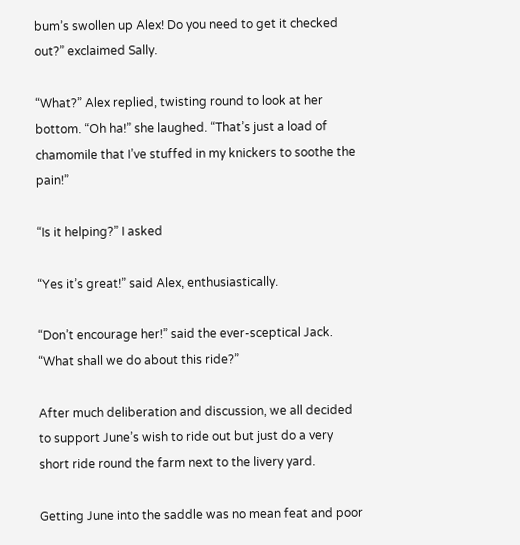bum’s swollen up Alex! Do you need to get it checked out?” exclaimed Sally.

“What?” Alex replied, twisting round to look at her bottom. “Oh ha!” she laughed. “That’s just a load of chamomile that I’ve stuffed in my knickers to soothe the pain!”

“Is it helping?” I asked

“Yes it’s great!” said Alex, enthusiastically.

“Don’t encourage her!” said the ever-sceptical Jack. “What shall we do about this ride?”

After much deliberation and discussion, we all decided to support June’s wish to ride out but just do a very short ride round the farm next to the livery yard.

Getting June into the saddle was no mean feat and poor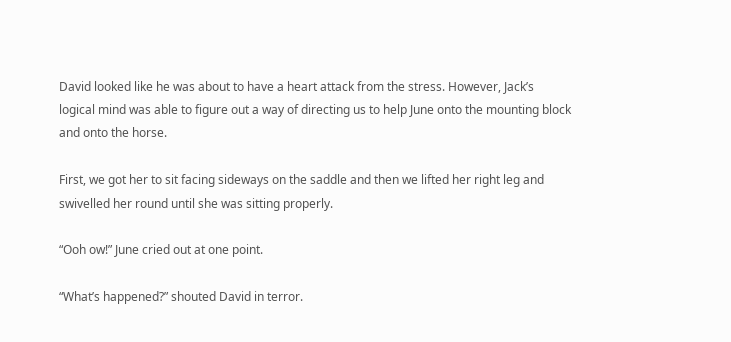David looked like he was about to have a heart attack from the stress. However, Jack’s logical mind was able to figure out a way of directing us to help June onto the mounting block and onto the horse.

First, we got her to sit facing sideways on the saddle and then we lifted her right leg and swivelled her round until she was sitting properly.

“Ooh ow!” June cried out at one point.

“What’s happened?” shouted David in terror.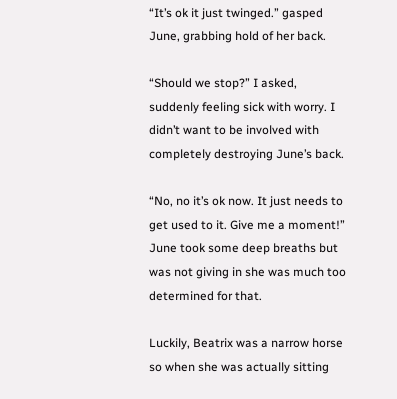“It’s ok it just twinged.” gasped June, grabbing hold of her back.

“Should we stop?” I asked, suddenly feeling sick with worry. I didn’t want to be involved with completely destroying June’s back.

“No, no it’s ok now. It just needs to get used to it. Give me a moment!” June took some deep breaths but was not giving in she was much too determined for that.

Luckily, Beatrix was a narrow horse so when she was actually sitting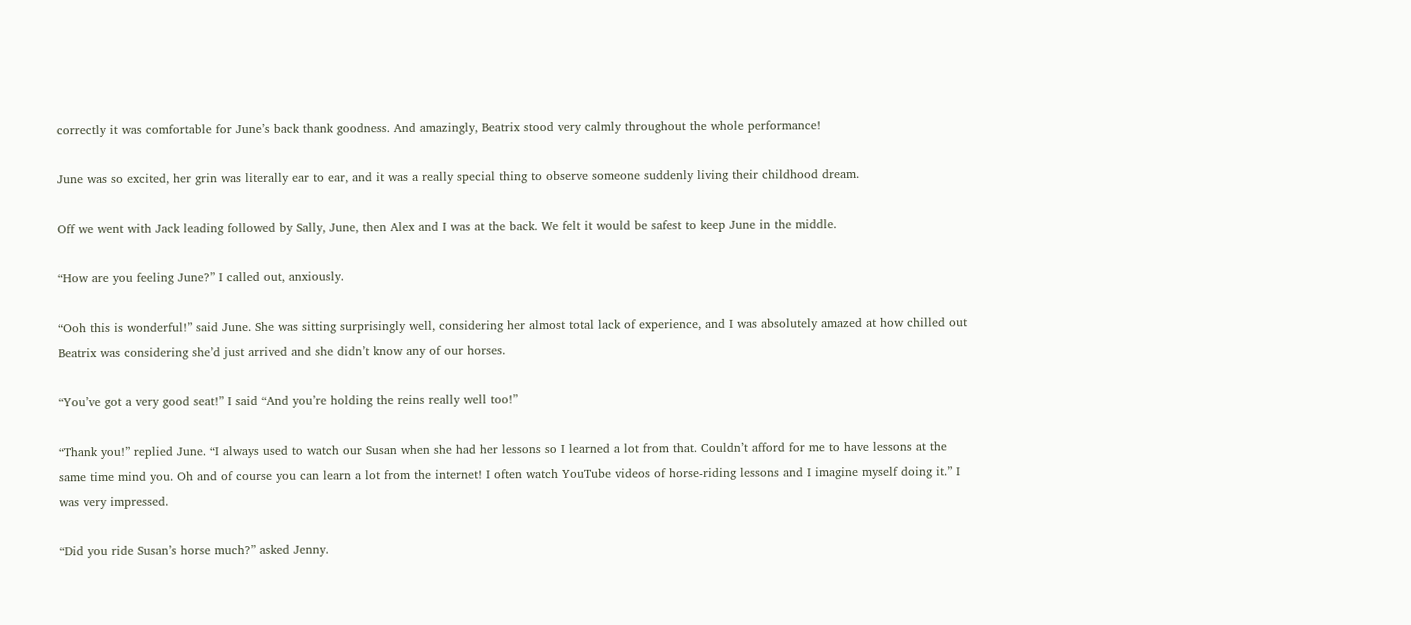correctly it was comfortable for June’s back thank goodness. And amazingly, Beatrix stood very calmly throughout the whole performance!

June was so excited, her grin was literally ear to ear, and it was a really special thing to observe someone suddenly living their childhood dream.

Off we went with Jack leading followed by Sally, June, then Alex and I was at the back. We felt it would be safest to keep June in the middle.

“How are you feeling June?” I called out, anxiously.

“Ooh this is wonderful!” said June. She was sitting surprisingly well, considering her almost total lack of experience, and I was absolutely amazed at how chilled out Beatrix was considering she’d just arrived and she didn’t know any of our horses.

“You’ve got a very good seat!” I said “And you’re holding the reins really well too!”

“Thank you!” replied June. “I always used to watch our Susan when she had her lessons so I learned a lot from that. Couldn’t afford for me to have lessons at the same time mind you. Oh and of course you can learn a lot from the internet! I often watch YouTube videos of horse-riding lessons and I imagine myself doing it.” I was very impressed.

“Did you ride Susan’s horse much?” asked Jenny.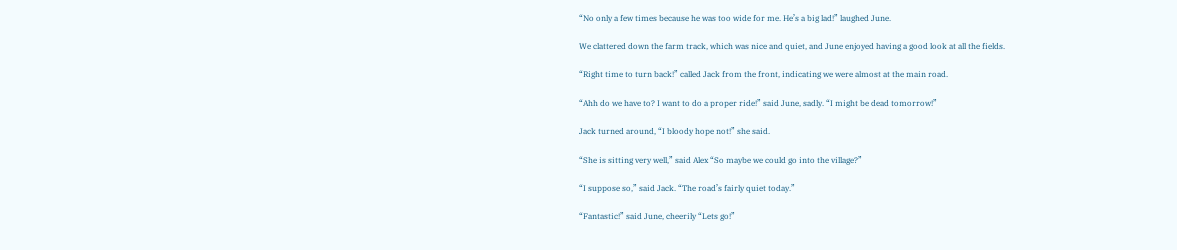“No only a few times because he was too wide for me. He’s a big lad!” laughed June.

We clattered down the farm track, which was nice and quiet, and June enjoyed having a good look at all the fields.

“Right time to turn back!” called Jack from the front, indicating we were almost at the main road.

“Ahh do we have to? I want to do a proper ride!” said June, sadly. “I might be dead tomorrow!”

Jack turned around, “I bloody hope not!” she said.

“She is sitting very well,” said Alex “So maybe we could go into the village?”

“I suppose so,” said Jack. “The road’s fairly quiet today.”

“Fantastic!” said June, cheerily “Lets go!”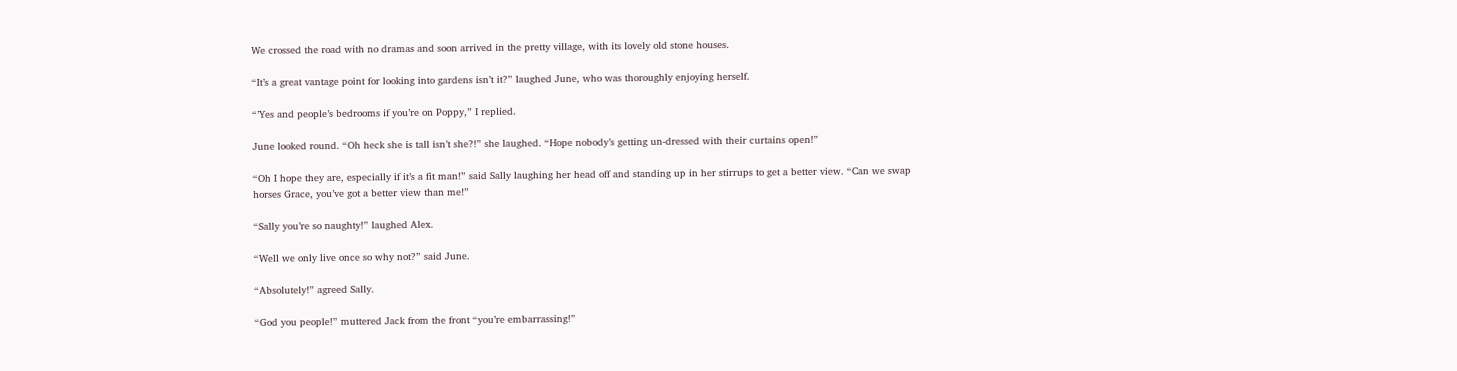We crossed the road with no dramas and soon arrived in the pretty village, with its lovely old stone houses.

“It’s a great vantage point for looking into gardens isn’t it?” laughed June, who was thoroughly enjoying herself.

“’Yes and people’s bedrooms if you’re on Poppy,” I replied.

June looked round. “Oh heck she is tall isn’t she?!” she laughed. “Hope nobody’s getting un-dressed with their curtains open!”

“Oh I hope they are, especially if it’s a fit man!” said Sally laughing her head off and standing up in her stirrups to get a better view. “Can we swap horses Grace, you’ve got a better view than me!”

“Sally you’re so naughty!” laughed Alex.

“Well we only live once so why not?” said June.

“Absolutely!” agreed Sally.

“God you people!” muttered Jack from the front “you’re embarrassing!”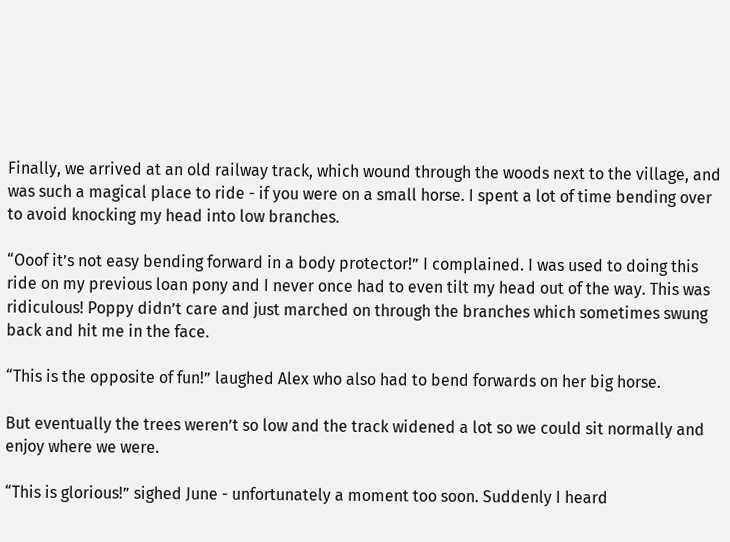Finally, we arrived at an old railway track, which wound through the woods next to the village, and was such a magical place to ride - if you were on a small horse. I spent a lot of time bending over to avoid knocking my head into low branches.

“Ooof it’s not easy bending forward in a body protector!” I complained. I was used to doing this ride on my previous loan pony and I never once had to even tilt my head out of the way. This was ridiculous! Poppy didn’t care and just marched on through the branches which sometimes swung back and hit me in the face.

“This is the opposite of fun!” laughed Alex who also had to bend forwards on her big horse.

But eventually the trees weren’t so low and the track widened a lot so we could sit normally and enjoy where we were.

“This is glorious!” sighed June - unfortunately a moment too soon. Suddenly I heard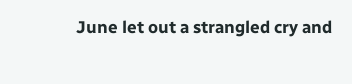June let out a strangled cry and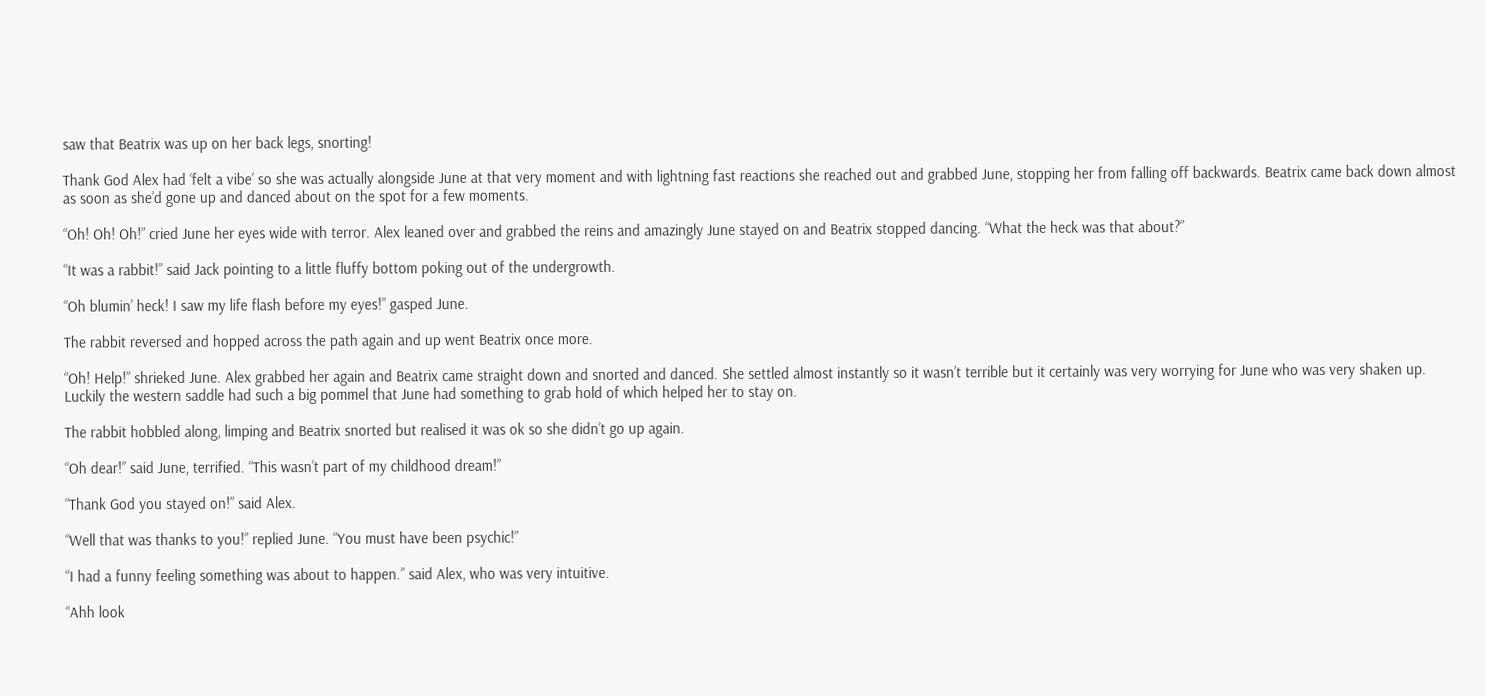saw that Beatrix was up on her back legs, snorting!

Thank God Alex had ‘felt a vibe’ so she was actually alongside June at that very moment and with lightning fast reactions she reached out and grabbed June, stopping her from falling off backwards. Beatrix came back down almost as soon as she’d gone up and danced about on the spot for a few moments.

“Oh! Oh! Oh!” cried June her eyes wide with terror. Alex leaned over and grabbed the reins and amazingly June stayed on and Beatrix stopped dancing. “What the heck was that about?”

“It was a rabbit!” said Jack pointing to a little fluffy bottom poking out of the undergrowth.

“Oh blumin’ heck! I saw my life flash before my eyes!” gasped June.

The rabbit reversed and hopped across the path again and up went Beatrix once more.

“Oh! Help!” shrieked June. Alex grabbed her again and Beatrix came straight down and snorted and danced. She settled almost instantly so it wasn’t terrible but it certainly was very worrying for June who was very shaken up. Luckily the western saddle had such a big pommel that June had something to grab hold of which helped her to stay on.

The rabbit hobbled along, limping and Beatrix snorted but realised it was ok so she didn’t go up again.

“Oh dear!” said June, terrified. “This wasn’t part of my childhood dream!”

“Thank God you stayed on!” said Alex.

“Well that was thanks to you!” replied June. “You must have been psychic!”

“I had a funny feeling something was about to happen.” said Alex, who was very intuitive.

“Ahh look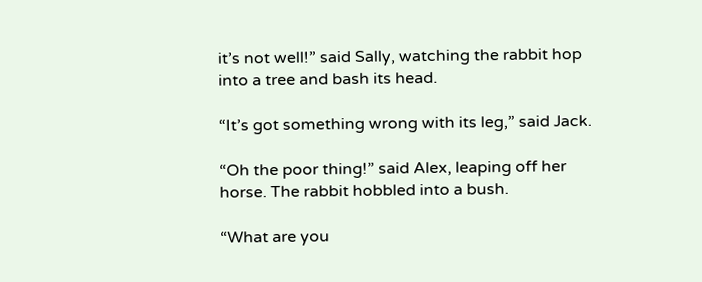it’s not well!” said Sally, watching the rabbit hop into a tree and bash its head.

“It’s got something wrong with its leg,” said Jack.

“Oh the poor thing!” said Alex, leaping off her horse. The rabbit hobbled into a bush.

“What are you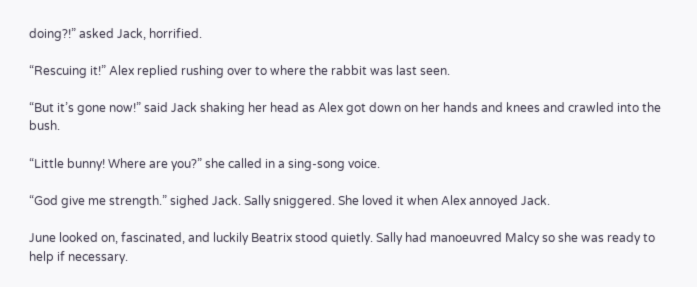doing?!” asked Jack, horrified.

“Rescuing it!” Alex replied rushing over to where the rabbit was last seen.

“But it’s gone now!” said Jack shaking her head as Alex got down on her hands and knees and crawled into the bush.

“Little bunny! Where are you?” she called in a sing-song voice.

“God give me strength.” sighed Jack. Sally sniggered. She loved it when Alex annoyed Jack.

June looked on, fascinated, and luckily Beatrix stood quietly. Sally had manoeuvred Malcy so she was ready to help if necessary.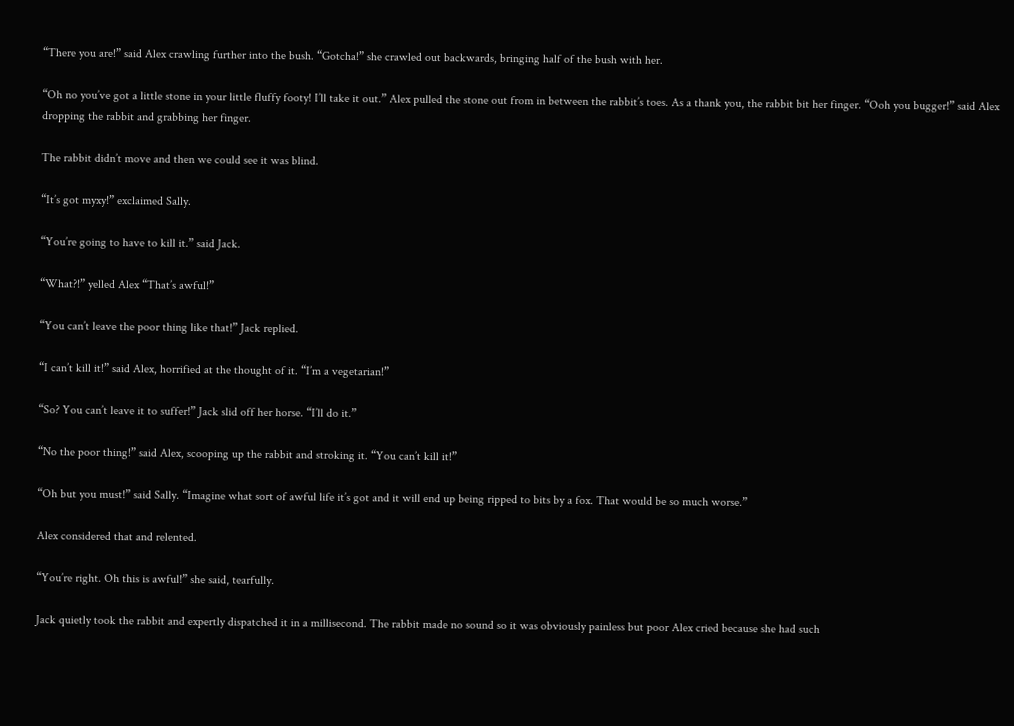“There you are!” said Alex crawling further into the bush. “Gotcha!” she crawled out backwards, bringing half of the bush with her.

“Oh no you’ve got a little stone in your little fluffy footy! I’ll take it out.” Alex pulled the stone out from in between the rabbit’s toes. As a thank you, the rabbit bit her finger. “Ooh you bugger!” said Alex dropping the rabbit and grabbing her finger.

The rabbit didn’t move and then we could see it was blind.

“It’s got myxy!” exclaimed Sally.

“You’re going to have to kill it.” said Jack.

“What?!” yelled Alex “That’s awful!”

“You can’t leave the poor thing like that!” Jack replied.

“I can’t kill it!” said Alex, horrified at the thought of it. “I’m a vegetarian!”

“So? You can’t leave it to suffer!” Jack slid off her horse. “I’ll do it.”

“No the poor thing!” said Alex, scooping up the rabbit and stroking it. “You can’t kill it!”

“Oh but you must!” said Sally. “Imagine what sort of awful life it’s got and it will end up being ripped to bits by a fox. That would be so much worse.”

Alex considered that and relented.

“You’re right. Oh this is awful!” she said, tearfully.

Jack quietly took the rabbit and expertly dispatched it in a millisecond. The rabbit made no sound so it was obviously painless but poor Alex cried because she had such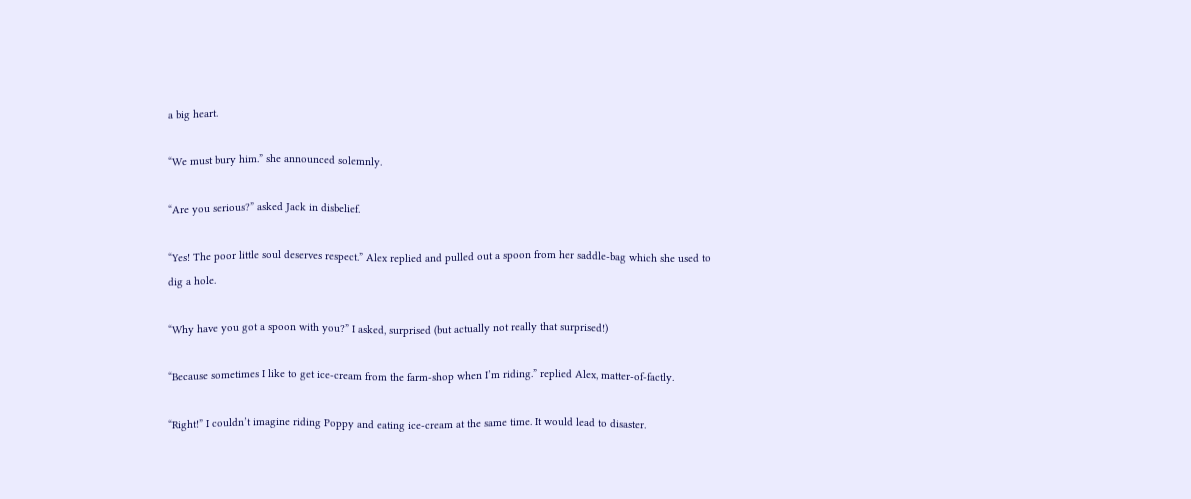a big heart.

“We must bury him.” she announced solemnly.

“Are you serious?” asked Jack in disbelief.

“Yes! The poor little soul deserves respect.” Alex replied and pulled out a spoon from her saddle-bag which she used to dig a hole.

“Why have you got a spoon with you?” I asked, surprised (but actually not really that surprised!)

“Because sometimes I like to get ice-cream from the farm-shop when I’m riding.” replied Alex, matter-of-factly.

“Right!” I couldn’t imagine riding Poppy and eating ice-cream at the same time. It would lead to disaster.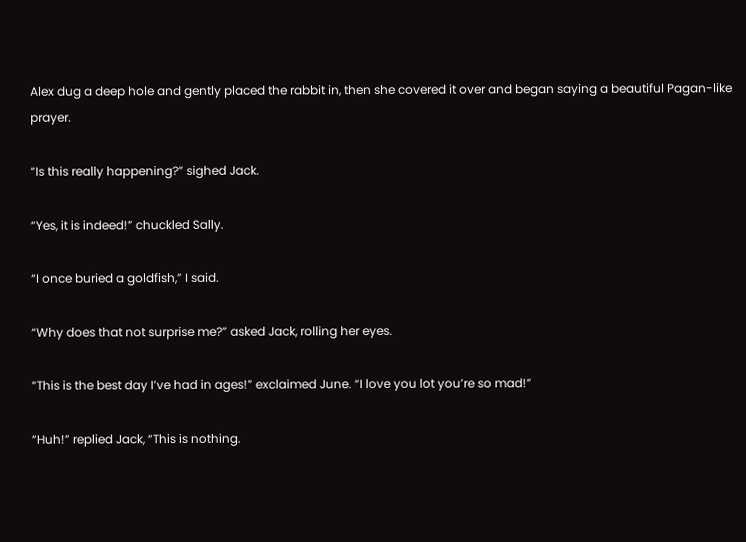Alex dug a deep hole and gently placed the rabbit in, then she covered it over and began saying a beautiful Pagan-like prayer.

“Is this really happening?” sighed Jack.

“Yes, it is indeed!” chuckled Sally.

“I once buried a goldfish,” I said.

“Why does that not surprise me?” asked Jack, rolling her eyes.

“This is the best day I’ve had in ages!” exclaimed June. “I love you lot you’re so mad!”

“Huh!” replied Jack, “This is nothing.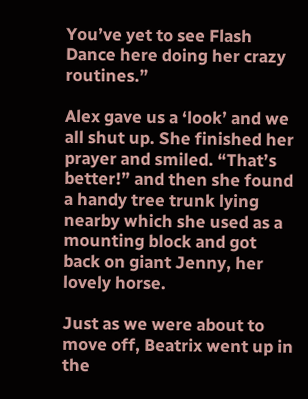You’ve yet to see Flash Dance here doing her crazy routines.”

Alex gave us a ‘look’ and we all shut up. She finished her prayer and smiled. “That’s better!” and then she found a handy tree trunk lying nearby which she used as a mounting block and got back on giant Jenny, her lovely horse.

Just as we were about to move off, Beatrix went up in the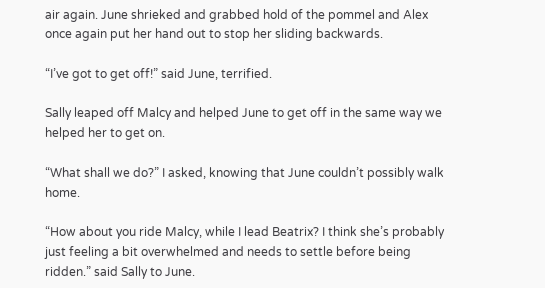air again. June shrieked and grabbed hold of the pommel and Alex once again put her hand out to stop her sliding backwards.

“I’ve got to get off!” said June, terrified.

Sally leaped off Malcy and helped June to get off in the same way we helped her to get on.

“What shall we do?” I asked, knowing that June couldn’t possibly walk home.

“How about you ride Malcy, while I lead Beatrix? I think she’s probably just feeling a bit overwhelmed and needs to settle before being ridden.” said Sally to June.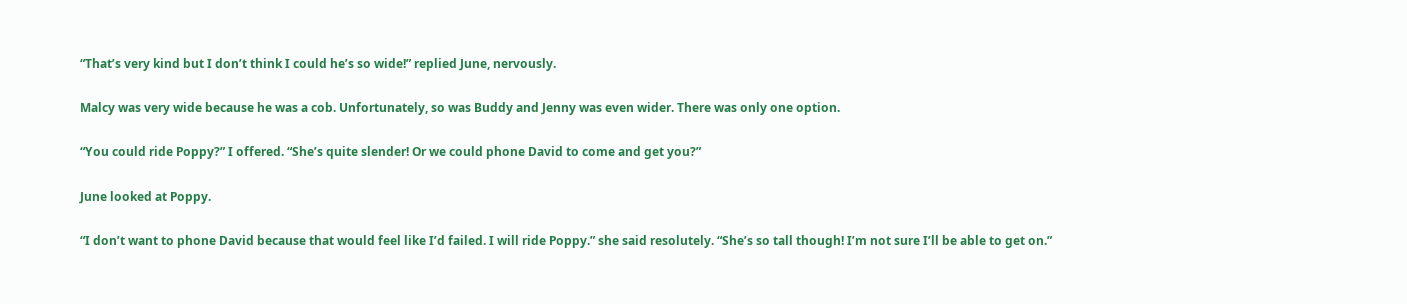“That’s very kind but I don’t think I could he’s so wide!” replied June, nervously.

Malcy was very wide because he was a cob. Unfortunately, so was Buddy and Jenny was even wider. There was only one option.

“You could ride Poppy?” I offered. “She’s quite slender! Or we could phone David to come and get you?”

June looked at Poppy.

“I don’t want to phone David because that would feel like I’d failed. I will ride Poppy.” she said resolutely. “She’s so tall though! I’m not sure I’ll be able to get on.”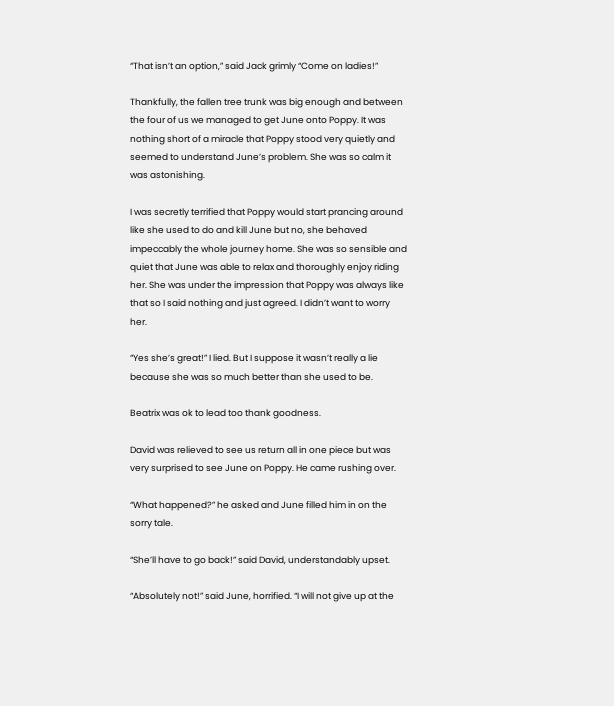“That isn’t an option,” said Jack grimly “Come on ladies!”

Thankfully, the fallen tree trunk was big enough and between the four of us we managed to get June onto Poppy. It was nothing short of a miracle that Poppy stood very quietly and seemed to understand June’s problem. She was so calm it was astonishing.

I was secretly terrified that Poppy would start prancing around like she used to do and kill June but no, she behaved impeccably the whole journey home. She was so sensible and quiet that June was able to relax and thoroughly enjoy riding her. She was under the impression that Poppy was always like that so I said nothing and just agreed. I didn’t want to worry her.

“Yes she’s great!” I lied. But I suppose it wasn’t really a lie because she was so much better than she used to be.

Beatrix was ok to lead too thank goodness.

David was relieved to see us return all in one piece but was very surprised to see June on Poppy. He came rushing over.

“What happened?” he asked and June filled him in on the sorry tale.

“She’ll have to go back!” said David, understandably upset.

“Absolutely not!” said June, horrified. “I will not give up at the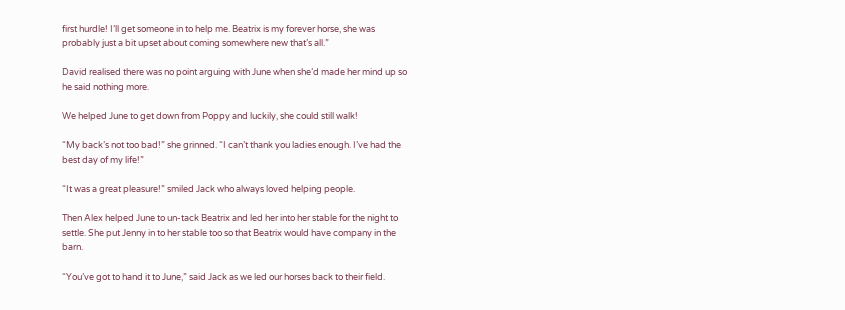first hurdle! I’ll get someone in to help me. Beatrix is my forever horse, she was probably just a bit upset about coming somewhere new that’s all.”

David realised there was no point arguing with June when she’d made her mind up so he said nothing more.

We helped June to get down from Poppy and luckily, she could still walk!

“My back’s not too bad!” she grinned. “I can’t thank you ladies enough. I’ve had the best day of my life!”

“It was a great pleasure!” smiled Jack who always loved helping people.

Then Alex helped June to un-tack Beatrix and led her into her stable for the night to settle. She put Jenny in to her stable too so that Beatrix would have company in the barn.

“You’ve got to hand it to June,” said Jack as we led our horses back to their field.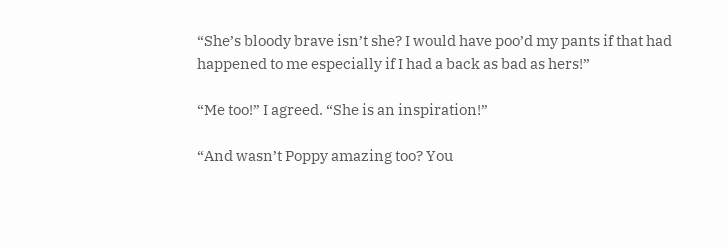“She’s bloody brave isn’t she? I would have poo’d my pants if that had happened to me especially if I had a back as bad as hers!”

“Me too!” I agreed. “She is an inspiration!”

“And wasn’t Poppy amazing too? You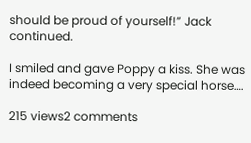should be proud of yourself!” Jack continued.

I smiled and gave Poppy a kiss. She was indeed becoming a very special horse….

215 views2 comments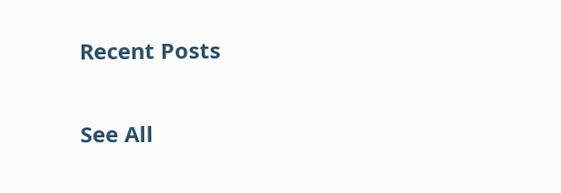Recent Posts

See All